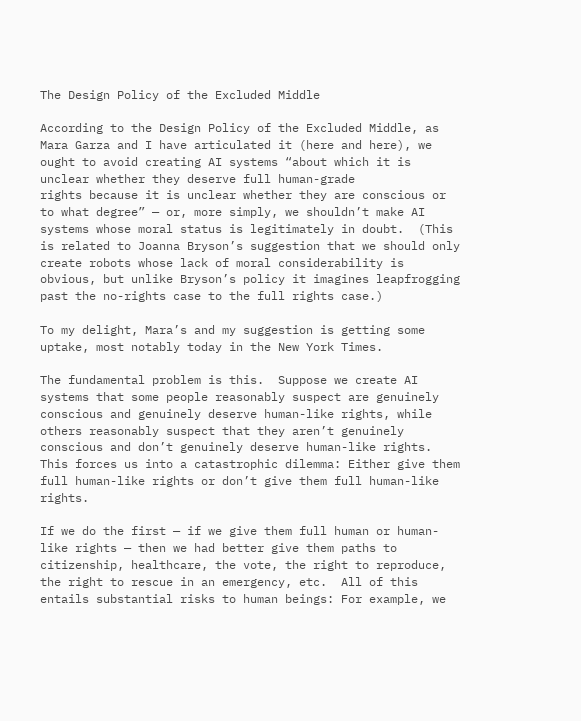The Design Policy of the Excluded Middle

According to the Design Policy of the Excluded Middle, as Mara Garza and I have articulated it (here and here), we ought to avoid creating AI systems “about which it is unclear whether they deserve full human-grade
rights because it is unclear whether they are conscious or to what degree” — or, more simply, we shouldn’t make AI systems whose moral status is legitimately in doubt.  (This is related to Joanna Bryson’s suggestion that we should only create robots whose lack of moral considerability is obvious, but unlike Bryson’s policy it imagines leapfrogging past the no-rights case to the full rights case.)

To my delight, Mara’s and my suggestion is getting some uptake, most notably today in the New York Times.

The fundamental problem is this.  Suppose we create AI systems that some people reasonably suspect are genuinely conscious and genuinely deserve human-like rights, while others reasonably suspect that they aren’t genuinely conscious and don’t genuinely deserve human-like rights.  This forces us into a catastrophic dilemma: Either give them full human-like rights or don’t give them full human-like rights.

If we do the first — if we give them full human or human-like rights — then we had better give them paths to citizenship, healthcare, the vote, the right to reproduce, the right to rescue in an emergency, etc.  All of this entails substantial risks to human beings: For example, we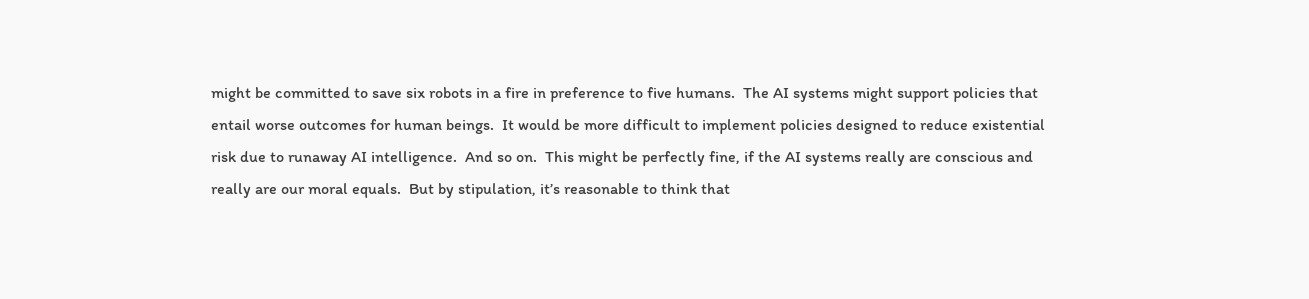might be committed to save six robots in a fire in preference to five humans.  The AI systems might support policies that entail worse outcomes for human beings.  It would be more difficult to implement policies designed to reduce existential risk due to runaway AI intelligence.  And so on.  This might be perfectly fine, if the AI systems really are conscious and really are our moral equals.  But by stipulation, it’s reasonable to think that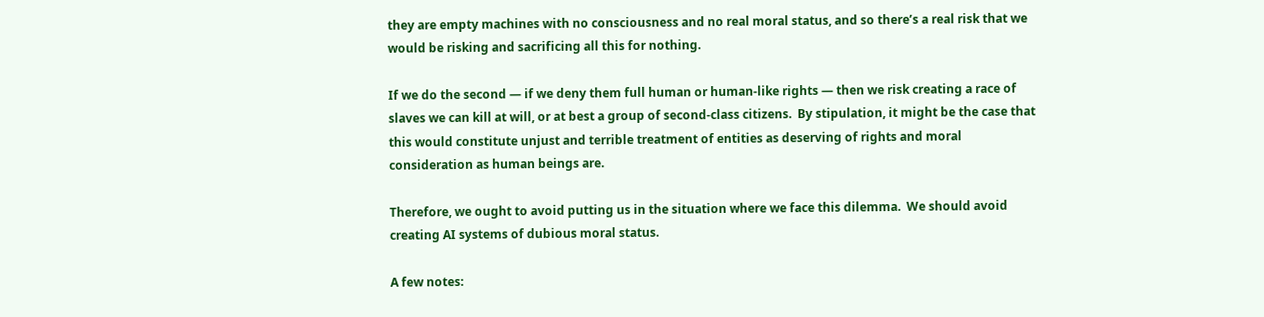they are empty machines with no consciousness and no real moral status, and so there’s a real risk that we would be risking and sacrificing all this for nothing.

If we do the second — if we deny them full human or human-like rights — then we risk creating a race of slaves we can kill at will, or at best a group of second-class citizens.  By stipulation, it might be the case that this would constitute unjust and terrible treatment of entities as deserving of rights and moral consideration as human beings are.

Therefore, we ought to avoid putting us in the situation where we face this dilemma.  We should avoid creating AI systems of dubious moral status.

A few notes: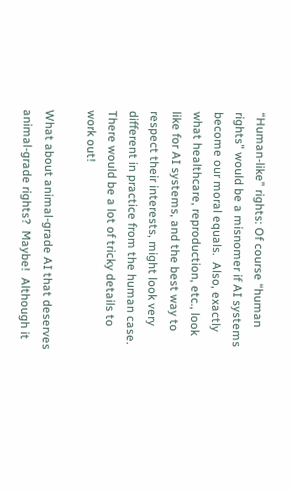“Human-like” rights: Of course “human rights” would be a misnomer if AI systems become our moral equals.  Also, exactly what healthcare, reproduction, etc., look like for AI systems, and the best way to respect their interests, might look very different in practice from the human case.  There would be a lot of tricky details to work out!

What about animal-grade AI that deserves animal-grade rights?  Maybe!  Although it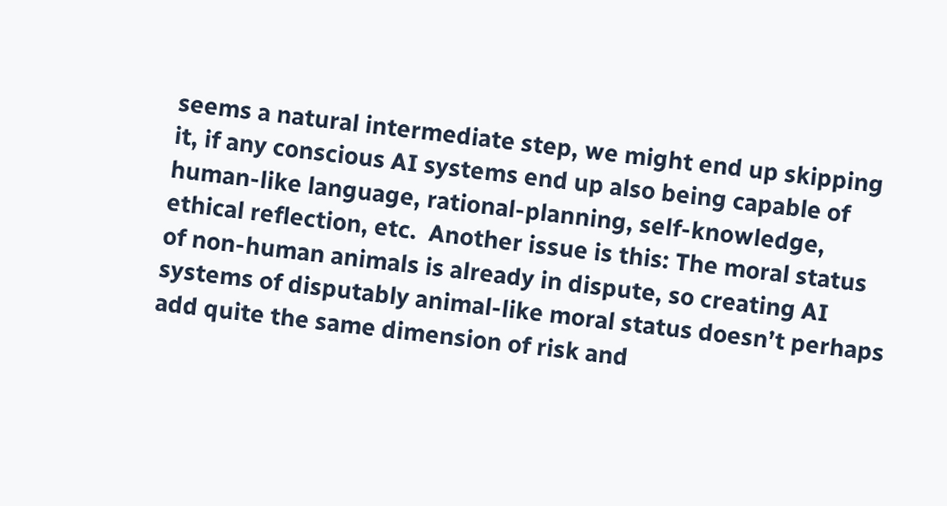seems a natural intermediate step, we might end up skipping it, if any conscious AI systems end up also being capable of human-like language, rational-planning, self-knowledge, ethical reflection, etc.  Another issue is this: The moral status of non-human animals is already in dispute, so creating AI systems of disputably animal-like moral status doesn’t perhaps add quite the same dimension of risk and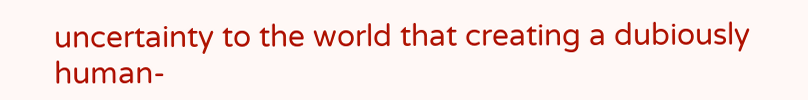uncertainty to the world that creating a dubiously human-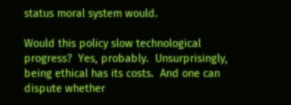status moral system would.

Would this policy slow technological progress?  Yes, probably.  Unsurprisingly, being ethical has its costs.  And one can dispute whether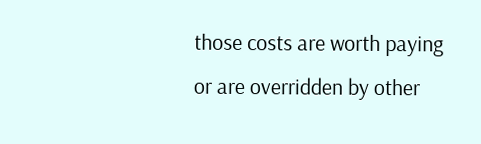those costs are worth paying or are overridden by other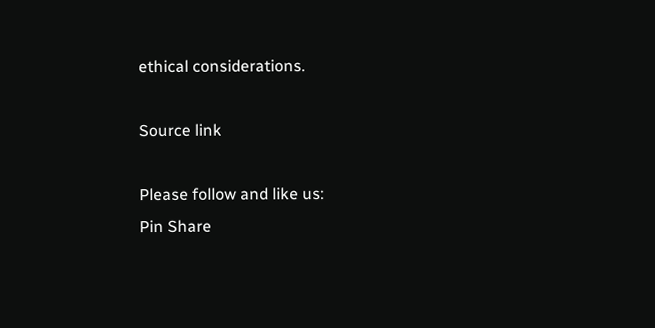ethical considerations.

Source link

Please follow and like us:
Pin Share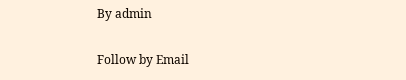By admin

Follow by Email